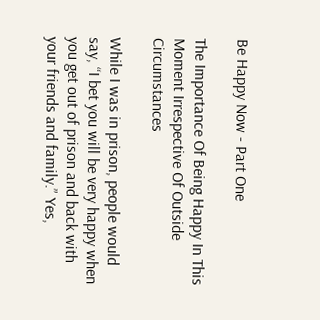Be Happy Now - Part One

The Importance Of Being Happy In This Moment Irrespective Of Outside Circumstances

While I was in prison, people would say, “I bet you will be very happy when you get out of prison and back with your friends and family.” Yes,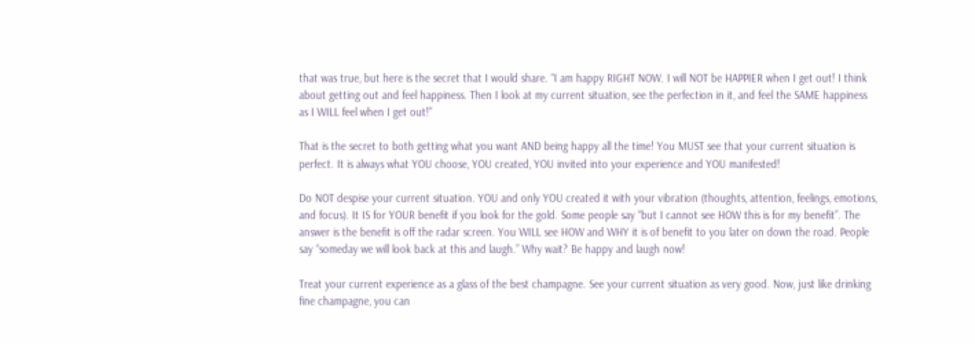that was true, but here is the secret that I would share. “I am happy RIGHT NOW. I will NOT be HAPPIER when I get out! I think about getting out and feel happiness. Then I look at my current situation, see the perfection in it, and feel the SAME happiness as I WILL feel when I get out!”

That is the secret to both getting what you want AND being happy all the time! You MUST see that your current situation is perfect. It is always what YOU choose, YOU created, YOU invited into your experience and YOU manifested!

Do NOT despise your current situation. YOU and only YOU created it with your vibration (thoughts, attention, feelings, emotions, and focus). It IS for YOUR benefit if you look for the gold. Some people say “but I cannot see HOW this is for my benefit”. The answer is the benefit is off the radar screen. You WILL see HOW and WHY it is of benefit to you later on down the road. People say “someday we will look back at this and laugh.” Why wait? Be happy and laugh now!

Treat your current experience as a glass of the best champagne. See your current situation as very good. Now, just like drinking fine champagne, you can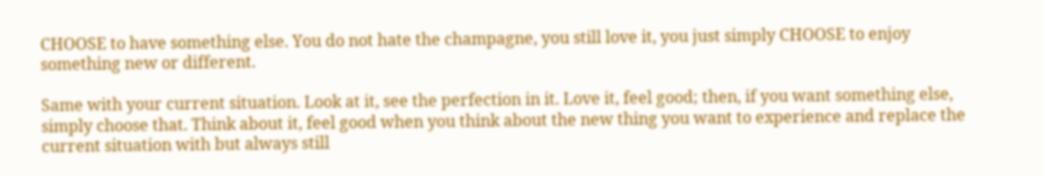CHOOSE to have something else. You do not hate the champagne, you still love it, you just simply CHOOSE to enjoy something new or different.

Same with your current situation. Look at it, see the perfection in it. Love it, feel good; then, if you want something else, simply choose that. Think about it, feel good when you think about the new thing you want to experience and replace the current situation with but always still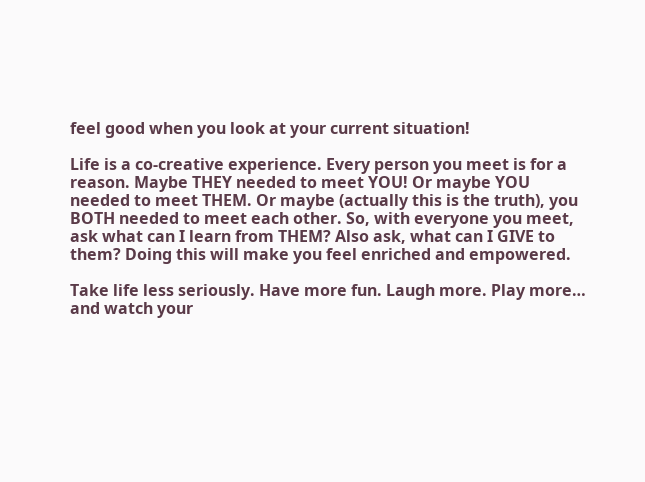feel good when you look at your current situation!

Life is a co-creative experience. Every person you meet is for a reason. Maybe THEY needed to meet YOU! Or maybe YOU needed to meet THEM. Or maybe (actually this is the truth), you BOTH needed to meet each other. So, with everyone you meet, ask what can I learn from THEM? Also ask, what can I GIVE to them? Doing this will make you feel enriched and empowered.

Take life less seriously. Have more fun. Laugh more. Play more… and watch your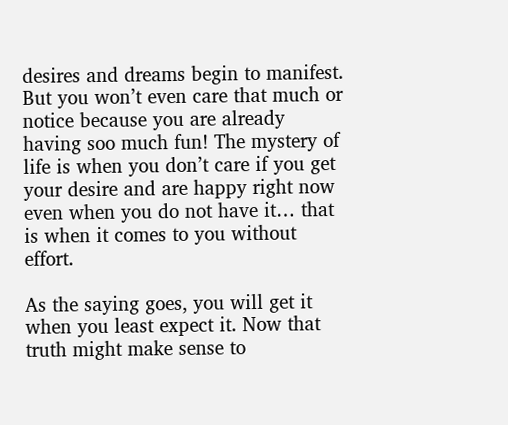desires and dreams begin to manifest. But you won’t even care that much or notice because you are already having soo much fun! The mystery of life is when you don’t care if you get your desire and are happy right now even when you do not have it… that is when it comes to you without effort.

As the saying goes, you will get it when you least expect it. Now that truth might make sense to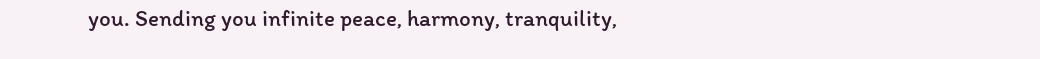you. Sending you infinite peace, harmony, tranquility,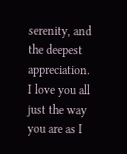serenity, and the deepest appreciation. I love you all just the way you are as I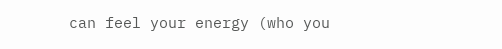can feel your energy (who you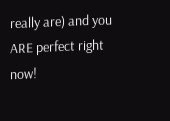really are) and you ARE perfect right now!